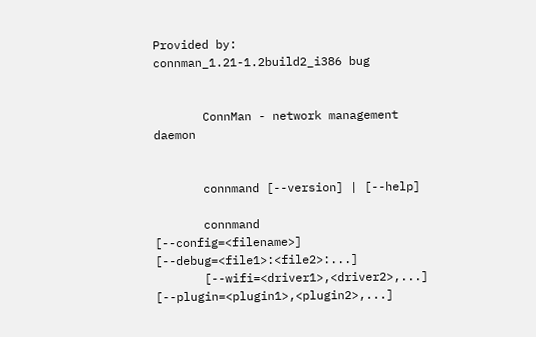Provided by: connman_1.21-1.2build2_i386 bug


       ConnMan - network management daemon


       connmand [--version] | [--help]

       connmand       [--config=<filename>]      [--debug=<file1>:<file2>:...]
       [--wifi=<driver1>,<driver2>,...]     [--plugin=<plugin1>,<plugin2>,...]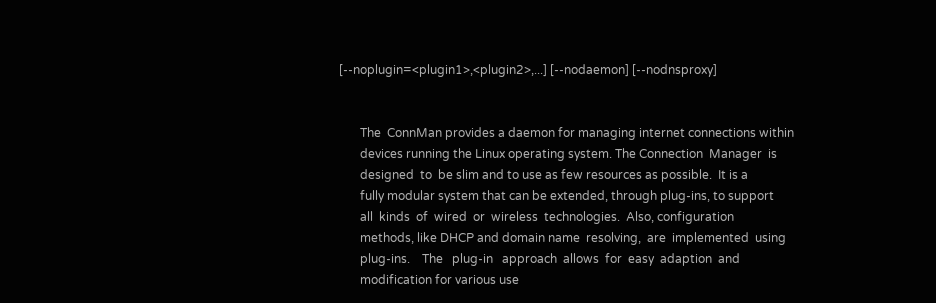[--noplugin=<plugin1>,<plugin2>,...] [--nodaemon] [--nodnsproxy]


       The  ConnMan provides a daemon for managing internet connections within
       devices running the Linux operating system. The Connection  Manager  is
       designed  to  be slim and to use as few resources as possible.  It is a
       fully modular system that can be extended, through plug-ins, to support
       all  kinds  of  wired  or  wireless  technologies.  Also, configuration
       methods, like DHCP and domain name  resolving,  are  implemented  using
       plug-ins.    The   plug-in   approach  allows  for  easy  adaption  and
       modification for various use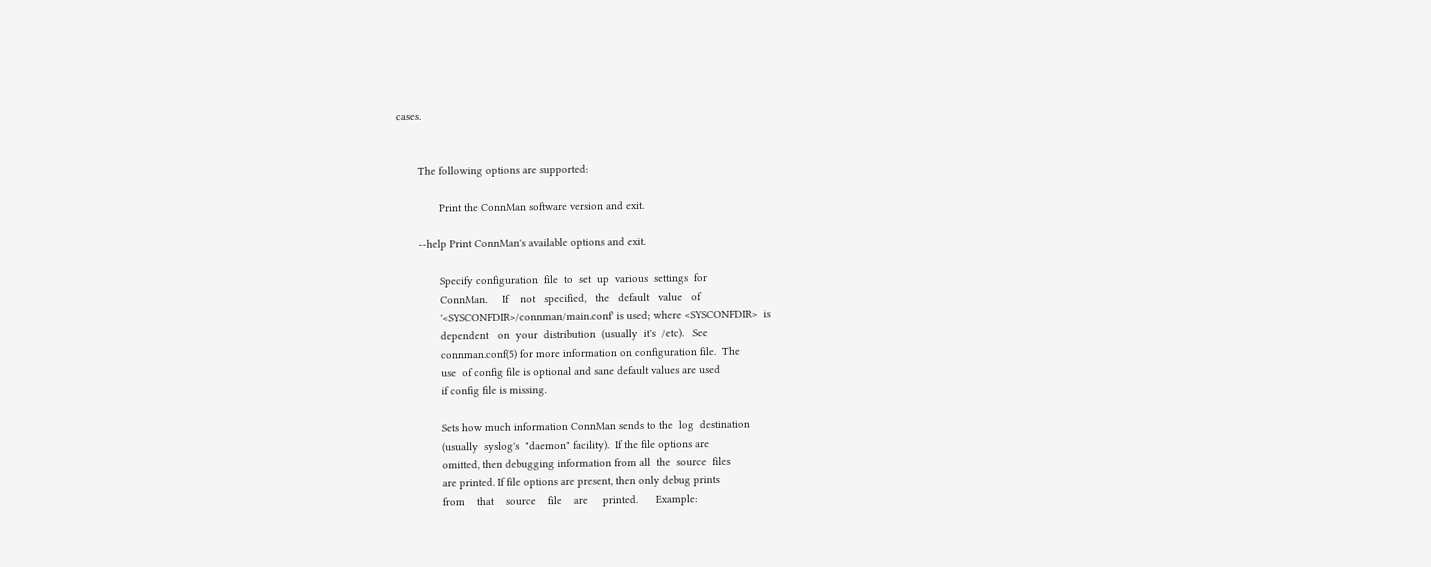cases.


       The following options are supported:

              Print the ConnMan software version and exit.

       --help Print ConnMan's available options and exit.

              Specify configuration  file  to  set  up  various  settings  for
              ConnMan.     If    not   specified,   the   default   value   of
              '<SYSCONFDIR>/connman/main.conf' is used; where <SYSCONFDIR>  is
              dependent   on  your  distribution  (usually  it's  /etc).   See
              connman.conf(5) for more information on configuration file.  The
              use  of config file is optional and sane default values are used
              if config file is missing.

              Sets how much information ConnMan sends to the  log  destination
              (usually  syslog's  "daemon" facility).  If the file options are
              omitted, then debugging information from all  the  source  files
              are printed. If file options are present, then only debug prints
              from    that    source    file    are     printed.      Example: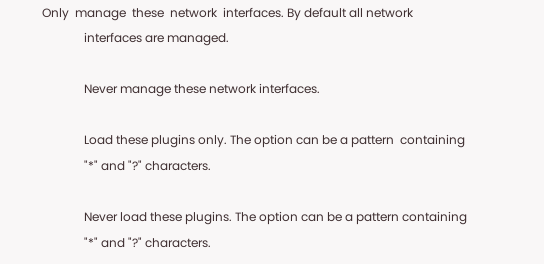Only  manage  these  network  interfaces. By default all network
              interfaces are managed.

              Never manage these network interfaces.

              Load these plugins only. The option can be a pattern  containing
              "*" and "?" characters.

              Never load these plugins. The option can be a pattern containing
              "*" and "?" characters.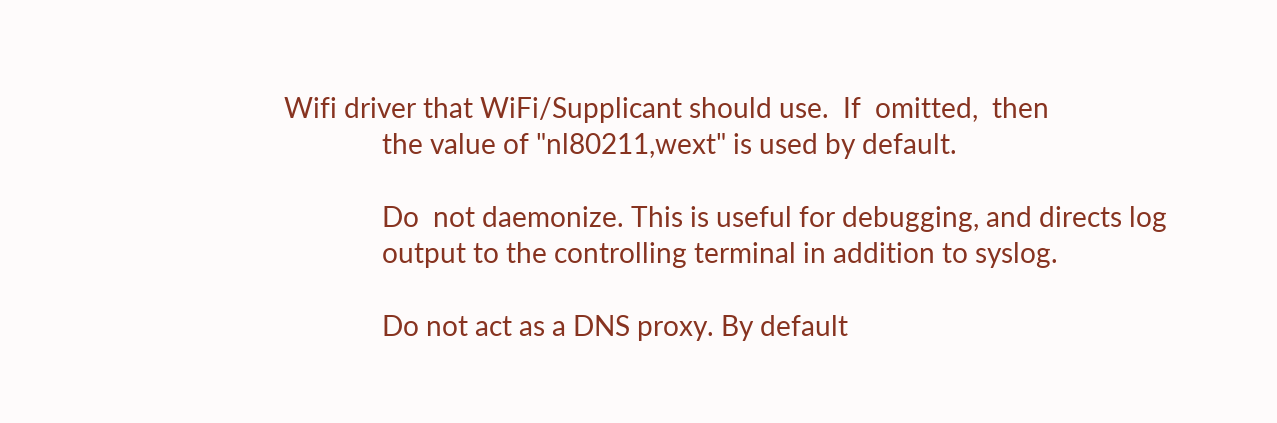Wifi driver that WiFi/Supplicant should use.  If  omitted,  then
              the value of "nl80211,wext" is used by default.

              Do  not daemonize. This is useful for debugging, and directs log
              output to the controlling terminal in addition to syslog.

              Do not act as a DNS proxy. By default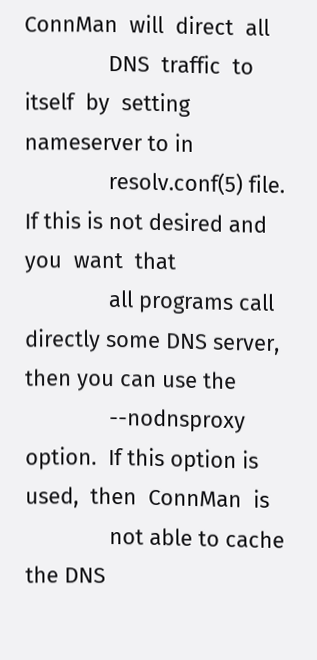ConnMan  will  direct  all
              DNS  traffic  to  itself  by  setting nameserver to in
              resolv.conf(5) file.  If this is not desired and you  want  that
              all programs call directly some DNS server, then you can use the
              --nodnsproxy option.  If this option is used,  then  ConnMan  is
              not able to cache the DNS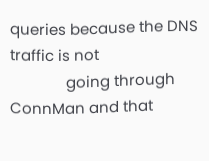queries because the DNS traffic is not
              going through ConnMan and that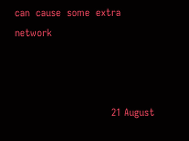can  cause  some  extra  network



                                21 August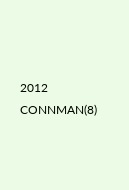2012                      CONNMAN(8)